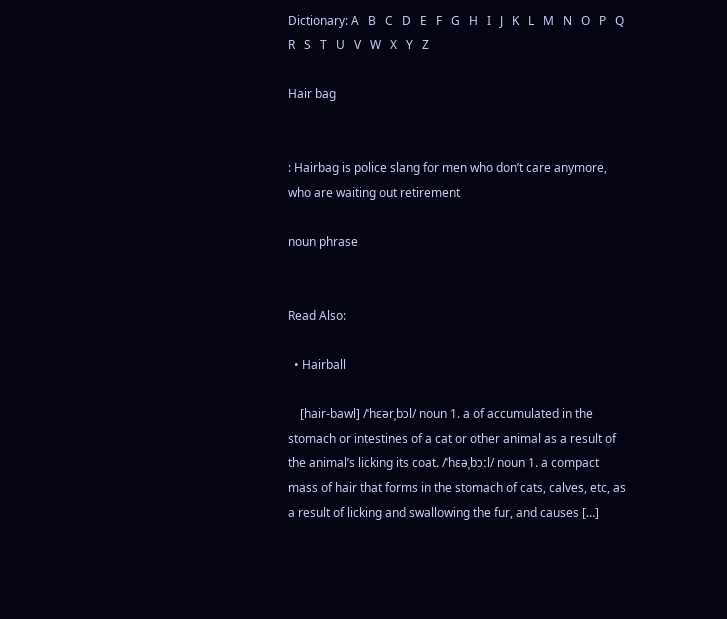Dictionary: A   B   C   D   E   F   G   H   I   J   K   L   M   N   O   P   Q   R   S   T   U   V   W   X   Y   Z

Hair bag


: Hairbag is police slang for men who don’t care anymore, who are waiting out retirement

noun phrase


Read Also:

  • Hairball

    [hair-bawl] /ˈhɛərˌbɔl/ noun 1. a of accumulated in the stomach or intestines of a cat or other animal as a result of the animal’s licking its coat. /ˈhɛəˌbɔːl/ noun 1. a compact mass of hair that forms in the stomach of cats, calves, etc, as a result of licking and swallowing the fur, and causes […]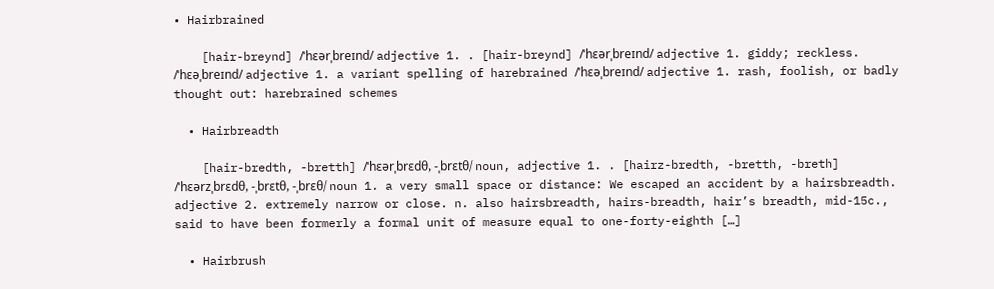• Hairbrained

    [hair-breynd] /ˈhɛərˌbreɪnd/ adjective 1. . [hair-breynd] /ˈhɛərˌbreɪnd/ adjective 1. giddy; reckless. /ˈhɛəˌbreɪnd/ adjective 1. a variant spelling of harebrained /ˈhɛəˌbreɪnd/ adjective 1. rash, foolish, or badly thought out: harebrained schemes

  • Hairbreadth

    [hair-bredth, -bretth] /ˈhɛərˌbrɛdθ, -ˌbrɛtθ/ noun, adjective 1. . [hairz-bredth, -bretth, -breth] /ˈhɛərzˌbrɛdθ, -ˌbrɛtθ, -ˌbrɛθ/ noun 1. a very small space or distance: We escaped an accident by a hairsbreadth. adjective 2. extremely narrow or close. n. also hairsbreadth, hairs-breadth, hair’s breadth, mid-15c., said to have been formerly a formal unit of measure equal to one-forty-eighth […]

  • Hairbrush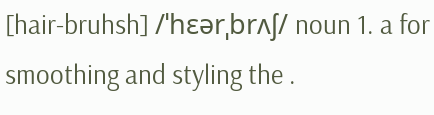[hair-bruhsh] /ˈhɛərˌbrʌʃ/ noun 1. a for smoothing and styling the .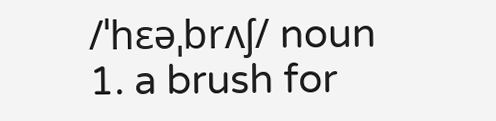/ˈhɛəˌbrʌʃ/ noun 1. a brush for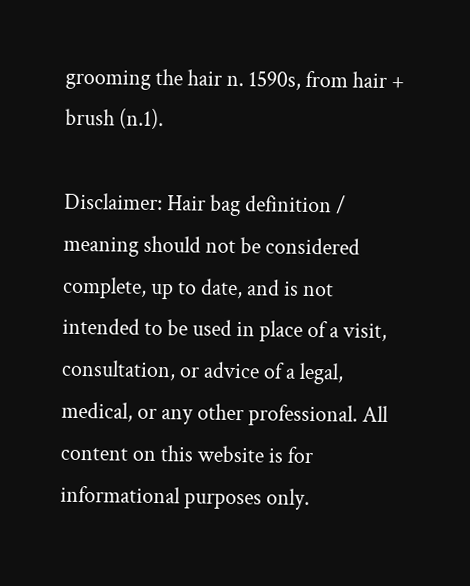grooming the hair n. 1590s, from hair + brush (n.1).

Disclaimer: Hair bag definition / meaning should not be considered complete, up to date, and is not intended to be used in place of a visit, consultation, or advice of a legal, medical, or any other professional. All content on this website is for informational purposes only.